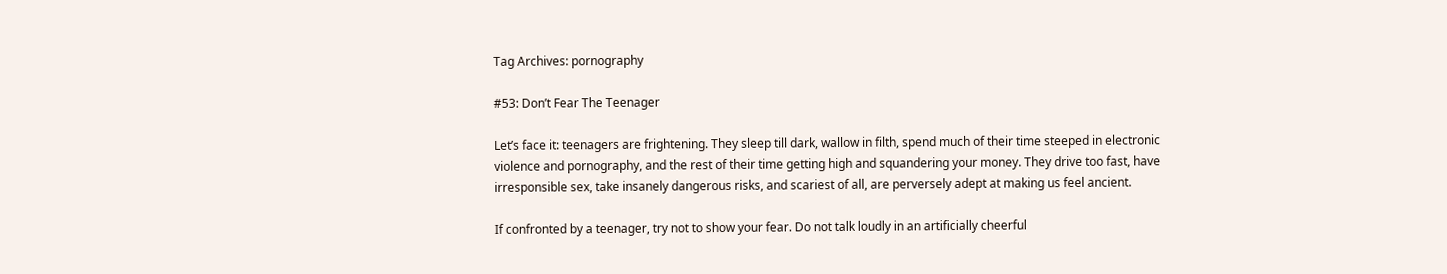Tag Archives: pornography

#53: Don’t Fear The Teenager

Let’s face it: teenagers are frightening. They sleep till dark, wallow in filth, spend much of their time steeped in electronic violence and pornography, and the rest of their time getting high and squandering your money. They drive too fast, have irresponsible sex, take insanely dangerous risks, and scariest of all, are perversely adept at making us feel ancient.

If confronted by a teenager, try not to show your fear. Do not talk loudly in an artificially cheerful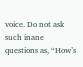voice. Do not ask such inane questions as, “How’s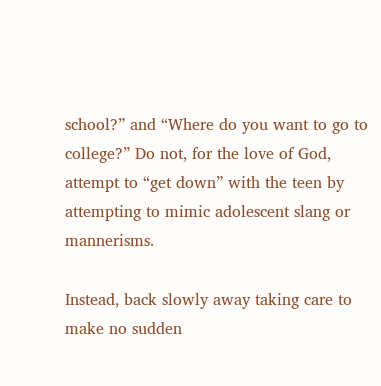school?” and “Where do you want to go to college?” Do not, for the love of God, attempt to “get down” with the teen by attempting to mimic adolescent slang or mannerisms.

Instead, back slowly away taking care to make no sudden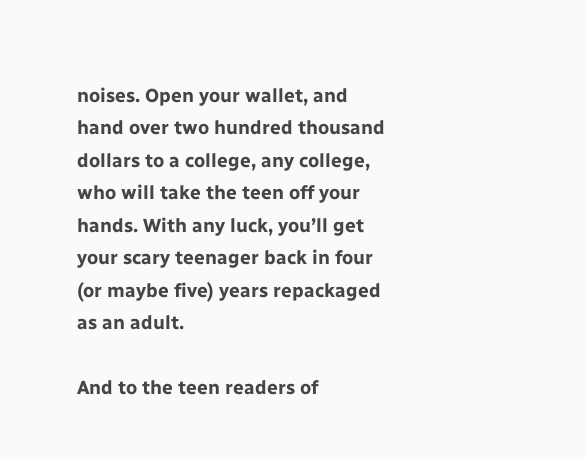noises. Open your wallet, and hand over two hundred thousand dollars to a college, any college, who will take the teen off your hands. With any luck, you’ll get your scary teenager back in four (or maybe five) years repackaged as an adult.

And to the teen readers of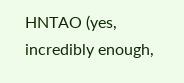HNTAO (yes, incredibly enough,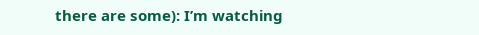there are some): I’m watching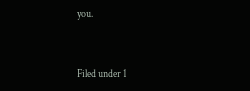you.


Filed under 1